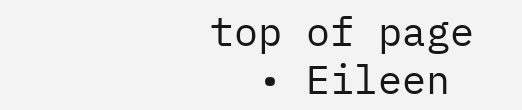top of page
  • Eileen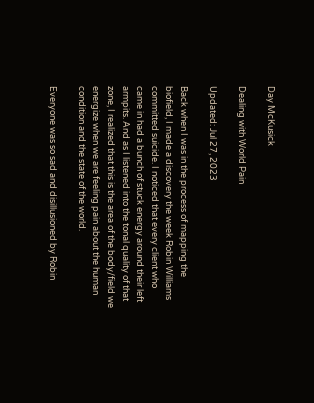Day McKusick

Dealing with World Pain

Updated: Jul 27, 2023

Back when I was in the process of mapping the biofield, I made a discovery the week Robin Williams committed suicide. I noticed that every client who came in had a bunch of stuck energy around their left armpits. And as I listened into the tonal quality of that zone, I realized that this is the area of the body/field we energize when we are feeling pain about the human condition and the state of the world.

Everyone was so sad and disillusioned by Robin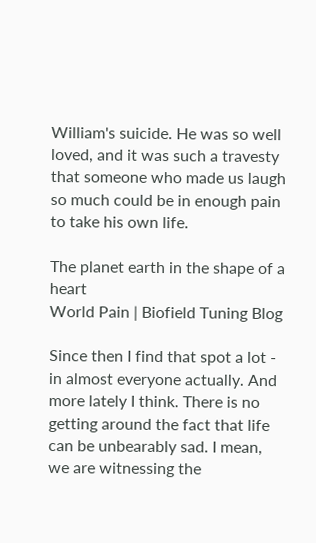William's suicide. He was so well loved, and it was such a travesty that someone who made us laugh so much could be in enough pain to take his own life.

The planet earth in the shape of a heart
World Pain | Biofield Tuning Blog

Since then I find that spot a lot - in almost everyone actually. And more lately I think. There is no getting around the fact that life can be unbearably sad. I mean, we are witnessing the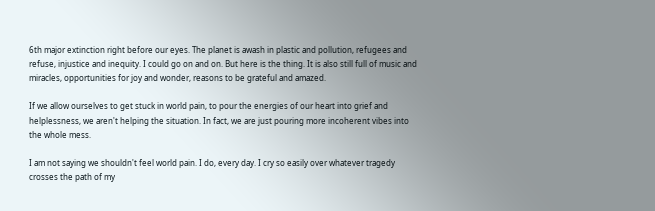6th major extinction right before our eyes. The planet is awash in plastic and pollution, refugees and refuse, injustice and inequity. I could go on and on. But here is the thing. It is also still full of music and miracles, opportunities for joy and wonder, reasons to be grateful and amazed.

If we allow ourselves to get stuck in world pain, to pour the energies of our heart into grief and helplessness, we aren't helping the situation. In fact, we are just pouring more incoherent vibes into the whole mess.

I am not saying we shouldn't feel world pain. I do, every day. I cry so easily over whatever tragedy crosses the path of my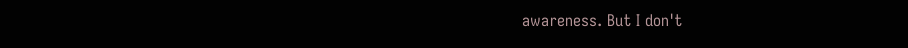awareness. But I don't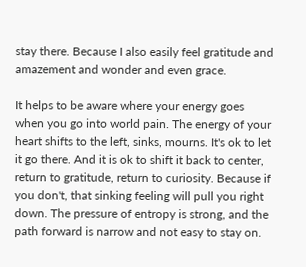stay there. Because I also easily feel gratitude and amazement and wonder and even grace.

It helps to be aware where your energy goes when you go into world pain. The energy of your heart shifts to the left, sinks, mourns. It's ok to let it go there. And it is ok to shift it back to center, return to gratitude, return to curiosity. Because if you don't, that sinking feeling will pull you right down. The pressure of entropy is strong, and the path forward is narrow and not easy to stay on.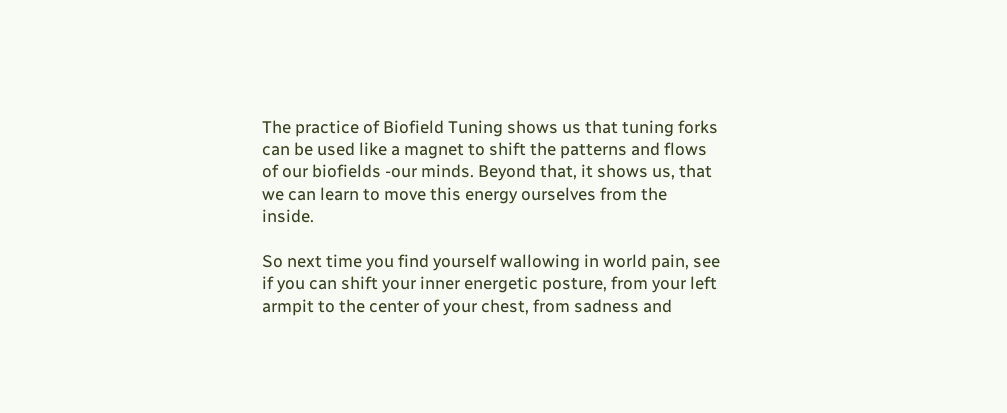The practice of Biofield Tuning shows us that tuning forks can be used like a magnet to shift the patterns and flows of our biofields -our minds. Beyond that, it shows us, that we can learn to move this energy ourselves from the inside.

So next time you find yourself wallowing in world pain, see if you can shift your inner energetic posture, from your left armpit to the center of your chest, from sadness and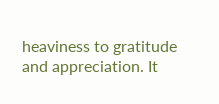heaviness to gratitude and appreciation. It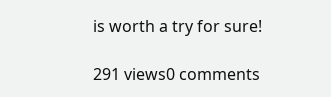is worth a try for sure!

291 views0 comments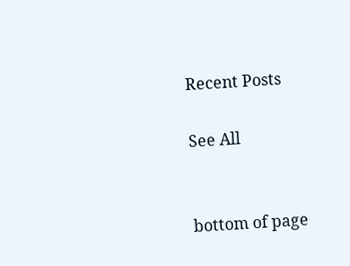Recent Posts

See All


bottom of page